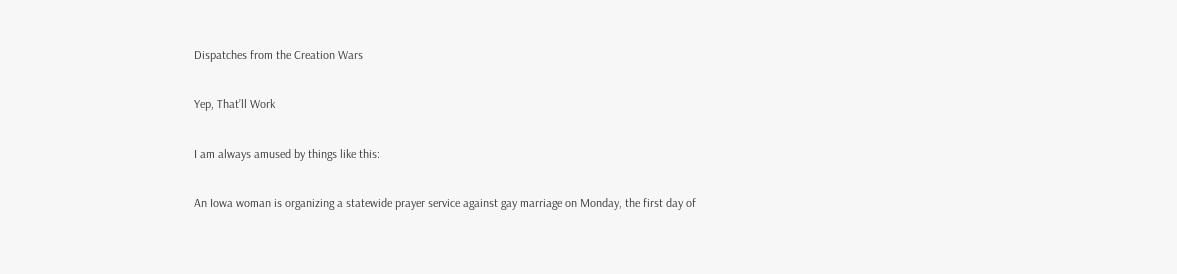Dispatches from the Creation Wars

Yep, That’ll Work

I am always amused by things like this:

An Iowa woman is organizing a statewide prayer service against gay marriage on Monday, the first day of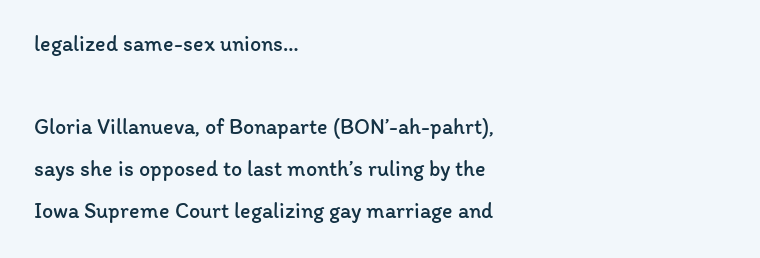legalized same-sex unions…

Gloria Villanueva, of Bonaparte (BON’-ah-pahrt), says she is opposed to last month’s ruling by the Iowa Supreme Court legalizing gay marriage and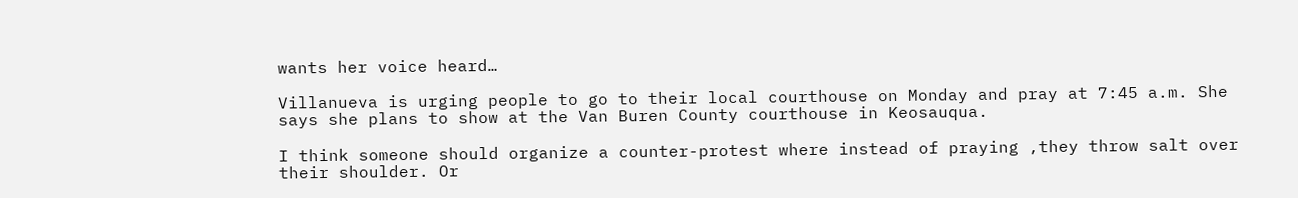wants her voice heard…

Villanueva is urging people to go to their local courthouse on Monday and pray at 7:45 a.m. She says she plans to show at the Van Buren County courthouse in Keosauqua.

I think someone should organize a counter-protest where instead of praying ,they throw salt over their shoulder. Or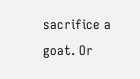sacrifice a goat. Or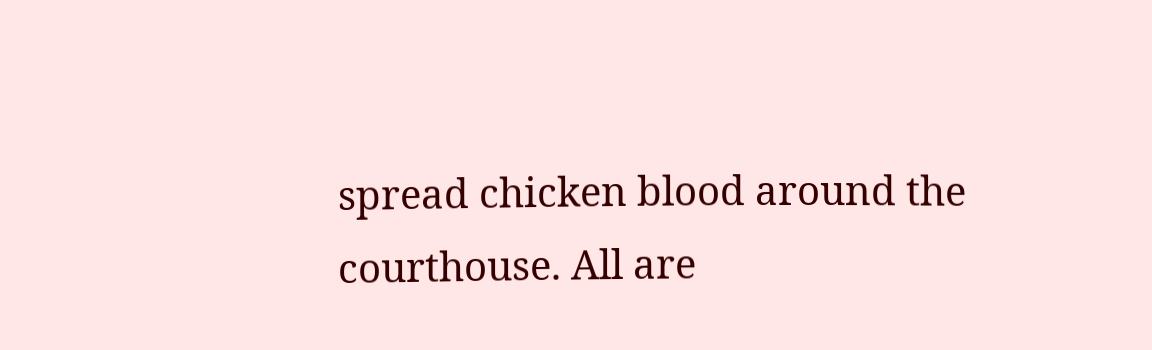spread chicken blood around the courthouse. All are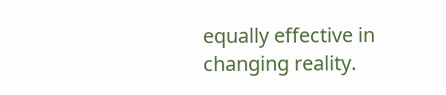equally effective in changing reality.